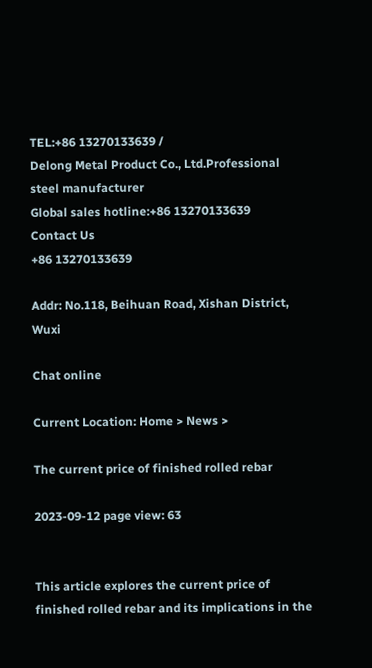TEL:+86 13270133639 /
Delong Metal Product Co., Ltd.Professional steel manufacturer
Global sales hotline:+86 13270133639
Contact Us
+86 13270133639

Addr: No.118, Beihuan Road, Xishan District, Wuxi

Chat online

Current Location: Home > News >

The current price of finished rolled rebar

2023-09-12 page view: 63


This article explores the current price of finished rolled rebar and its implications in the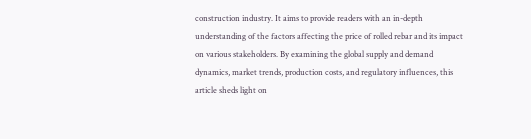construction industry. It aims to provide readers with an in-depth understanding of the factors affecting the price of rolled rebar and its impact on various stakeholders. By examining the global supply and demand dynamics, market trends, production costs, and regulatory influences, this article sheds light on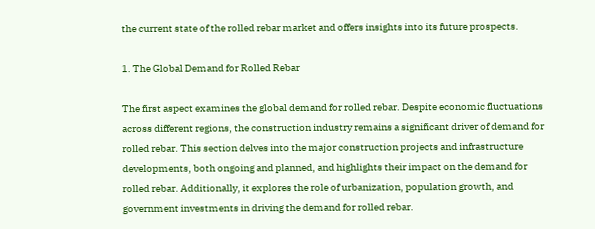the current state of the rolled rebar market and offers insights into its future prospects.

1. The Global Demand for Rolled Rebar

The first aspect examines the global demand for rolled rebar. Despite economic fluctuations across different regions, the construction industry remains a significant driver of demand for rolled rebar. This section delves into the major construction projects and infrastructure developments, both ongoing and planned, and highlights their impact on the demand for rolled rebar. Additionally, it explores the role of urbanization, population growth, and government investments in driving the demand for rolled rebar.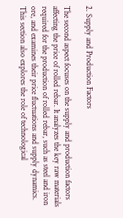2. Supply and Production Factors

The second aspect focuses on the supply and production factors affecting the price of rolled rebar. It analyzes the key raw materials required for the production of rolled rebar, such as steel and iron ore, and examines their price fluctuations and supply dynamics. This section also explores the role of technological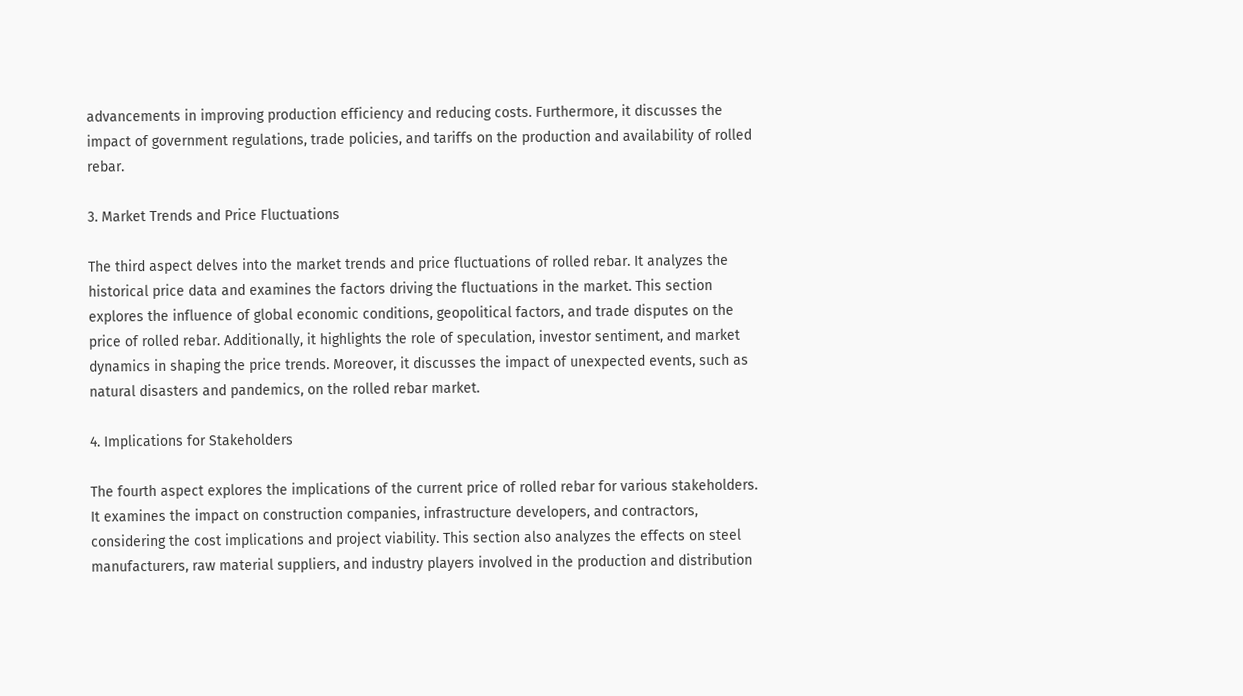advancements in improving production efficiency and reducing costs. Furthermore, it discusses the impact of government regulations, trade policies, and tariffs on the production and availability of rolled rebar.

3. Market Trends and Price Fluctuations

The third aspect delves into the market trends and price fluctuations of rolled rebar. It analyzes the historical price data and examines the factors driving the fluctuations in the market. This section explores the influence of global economic conditions, geopolitical factors, and trade disputes on the price of rolled rebar. Additionally, it highlights the role of speculation, investor sentiment, and market dynamics in shaping the price trends. Moreover, it discusses the impact of unexpected events, such as natural disasters and pandemics, on the rolled rebar market.

4. Implications for Stakeholders

The fourth aspect explores the implications of the current price of rolled rebar for various stakeholders. It examines the impact on construction companies, infrastructure developers, and contractors, considering the cost implications and project viability. This section also analyzes the effects on steel manufacturers, raw material suppliers, and industry players involved in the production and distribution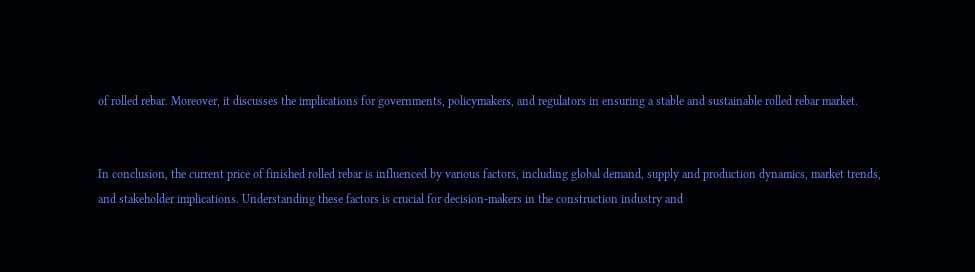of rolled rebar. Moreover, it discusses the implications for governments, policymakers, and regulators in ensuring a stable and sustainable rolled rebar market.


In conclusion, the current price of finished rolled rebar is influenced by various factors, including global demand, supply and production dynamics, market trends, and stakeholder implications. Understanding these factors is crucial for decision-makers in the construction industry and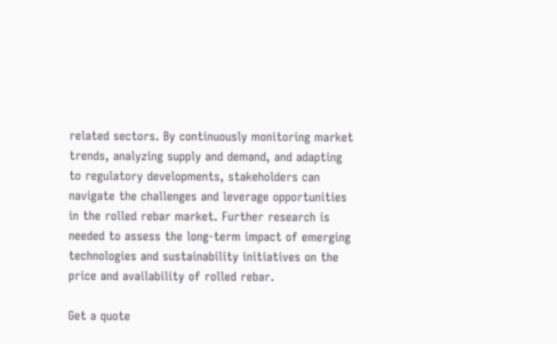related sectors. By continuously monitoring market trends, analyzing supply and demand, and adapting to regulatory developments, stakeholders can navigate the challenges and leverage opportunities in the rolled rebar market. Further research is needed to assess the long-term impact of emerging technologies and sustainability initiatives on the price and availability of rolled rebar.

Get a quote